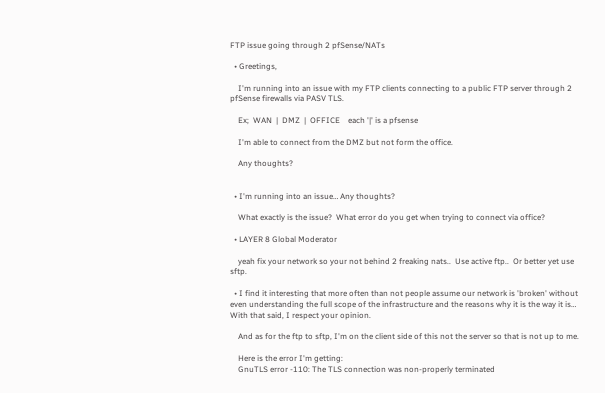FTP issue going through 2 pfSense/NATs

  • Greetings,

    I'm running into an issue with my FTP clients connecting to a public FTP server through 2 pfSense firewalls via PASV TLS.

    Ex;  WAN  |  DMZ  |  OFFICE    each '|' is a pfsense

    I'm able to connect from the DMZ but not form the office.

    Any thoughts?


  • I'm running into an issue… Any thoughts?

    What exactly is the issue?  What error do you get when trying to connect via office?

  • LAYER 8 Global Moderator

    yeah fix your network so your not behind 2 freaking nats..  Use active ftp..  Or better yet use sftp.

  • I find it interesting that more often than not people assume our network is 'broken' without even understanding the full scope of the infrastructure and the reasons why it is the way it is…  With that said, I respect your opinion.

    And as for the ftp to sftp, I'm on the client side of this not the server so that is not up to me.

    Here is the error I'm getting:
    GnuTLS error -110: The TLS connection was non-properly terminated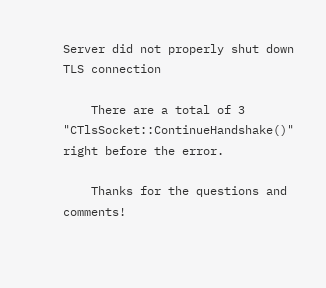Server did not properly shut down TLS connection

    There are a total of 3 "CTlsSocket::ContinueHandshake()"  right before the error.

    Thanks for the questions and comments!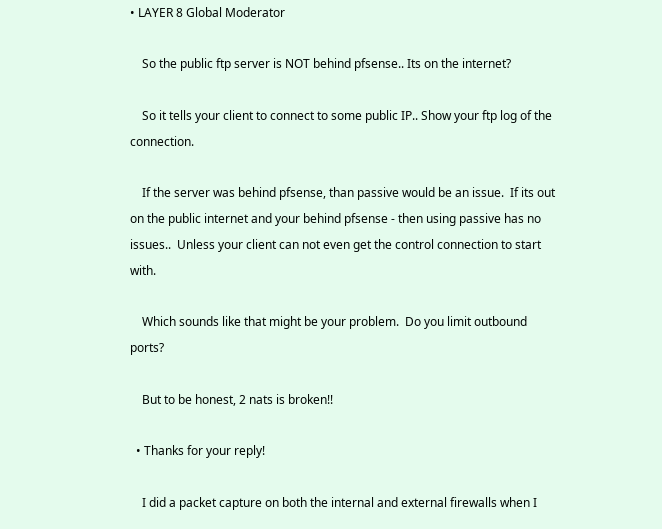• LAYER 8 Global Moderator

    So the public ftp server is NOT behind pfsense.. Its on the internet?

    So it tells your client to connect to some public IP.. Show your ftp log of the connection.

    If the server was behind pfsense, than passive would be an issue.  If its out on the public internet and your behind pfsense - then using passive has no issues..  Unless your client can not even get the control connection to start with.

    Which sounds like that might be your problem.  Do you limit outbound ports?

    But to be honest, 2 nats is broken!!

  • Thanks for your reply!

    I did a packet capture on both the internal and external firewalls when I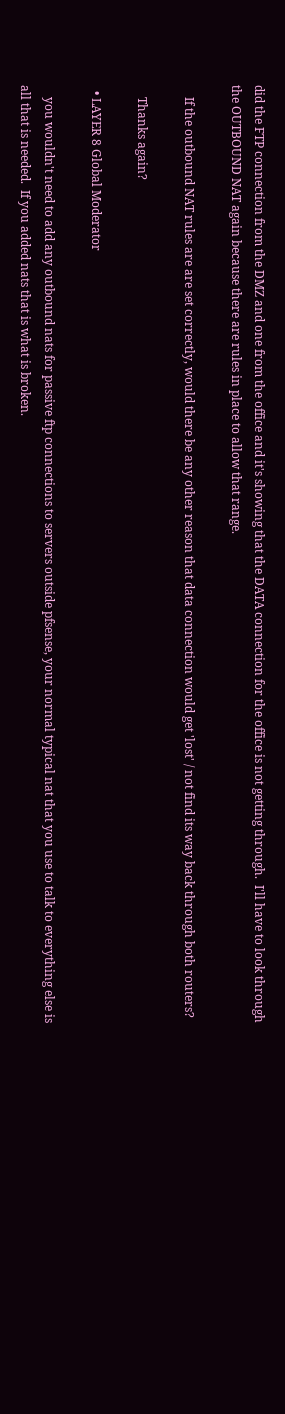did the FTP connection from the DMZ and one from the office and it's showing that the DATA connection for the office is not getting through.  I'll have to look through the OUTBOUND NAT again because there are rules in place to allow that range.

    If the outbound NAT rules are are set correctly, would there be any other reason that data connection would get 'lost' / not find its way back through both routers?

    Thanks again?

  • LAYER 8 Global Moderator

    you wouldn't need to add any outbound nats for passive ftp connections to servers outside pfsense, your normal typical nat that you use to talk to everything else is all that is needed.  If you added nats that is what is broken.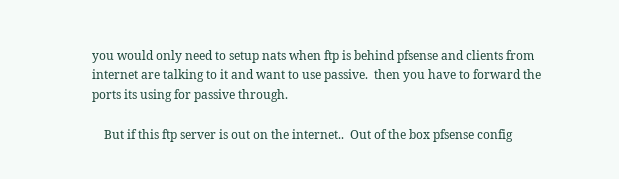you would only need to setup nats when ftp is behind pfsense and clients from internet are talking to it and want to use passive.  then you have to forward the ports its using for passive through.

    But if this ftp server is out on the internet..  Out of the box pfsense config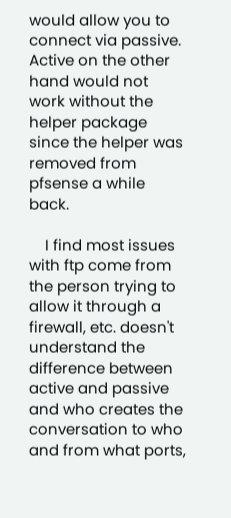would allow you to connect via passive.  Active on the other hand would not work without the helper package since the helper was removed from pfsense a while back.

    I find most issues with ftp come from the person trying to allow it through a firewall, etc. doesn't understand the difference between active and passive and who creates the conversation to who and from what ports,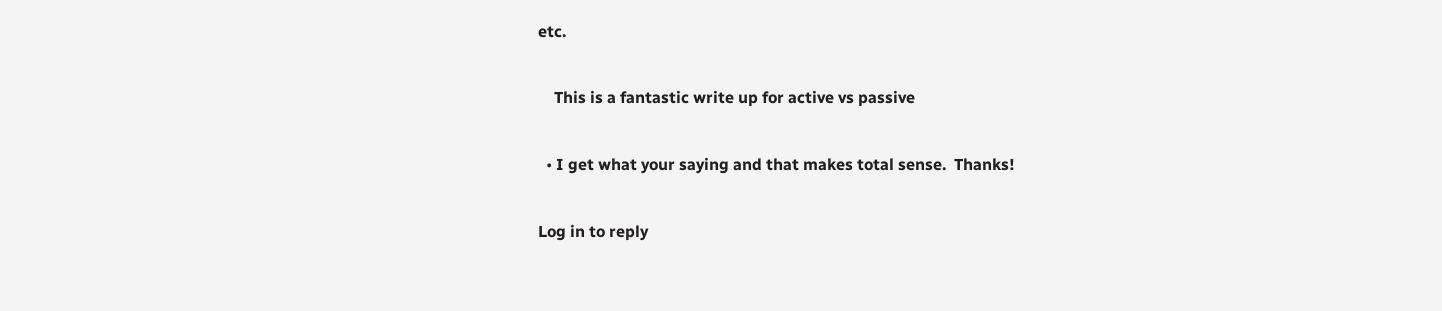etc.

    This is a fantastic write up for active vs passive

  • I get what your saying and that makes total sense.  Thanks!

Log in to reply